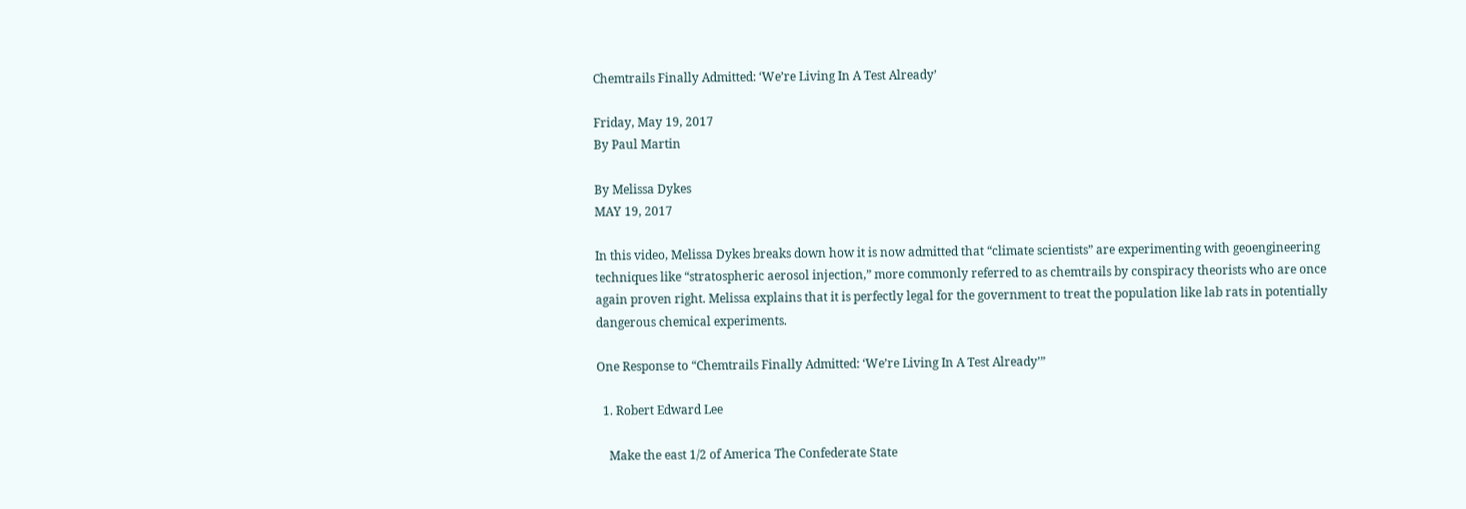Chemtrails Finally Admitted: ‘We’re Living In A Test Already’

Friday, May 19, 2017
By Paul Martin

By Melissa Dykes
MAY 19, 2017

In this video, Melissa Dykes breaks down how it is now admitted that “climate scientists” are experimenting with geoengineering techniques like “stratospheric aerosol injection,” more commonly referred to as chemtrails by conspiracy theorists who are once again proven right. Melissa explains that it is perfectly legal for the government to treat the population like lab rats in potentially dangerous chemical experiments.

One Response to “Chemtrails Finally Admitted: ‘We’re Living In A Test Already’”

  1. Robert Edward Lee

    Make the east 1/2 of America The Confederate State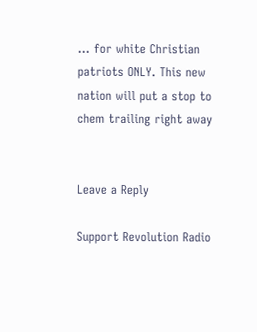… for white Christian patriots ONLY. This new nation will put a stop to chem trailing right away


Leave a Reply

Support Revolution Radio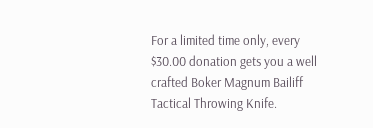For a limited time only, every $30.00 donation gets you a well crafted Boker Magnum Bailiff Tactical Throwing Knife.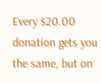Every $20.00 donation gets you the same, but on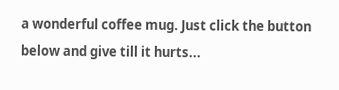a wonderful coffee mug. Just click the button below and give till it hurts...